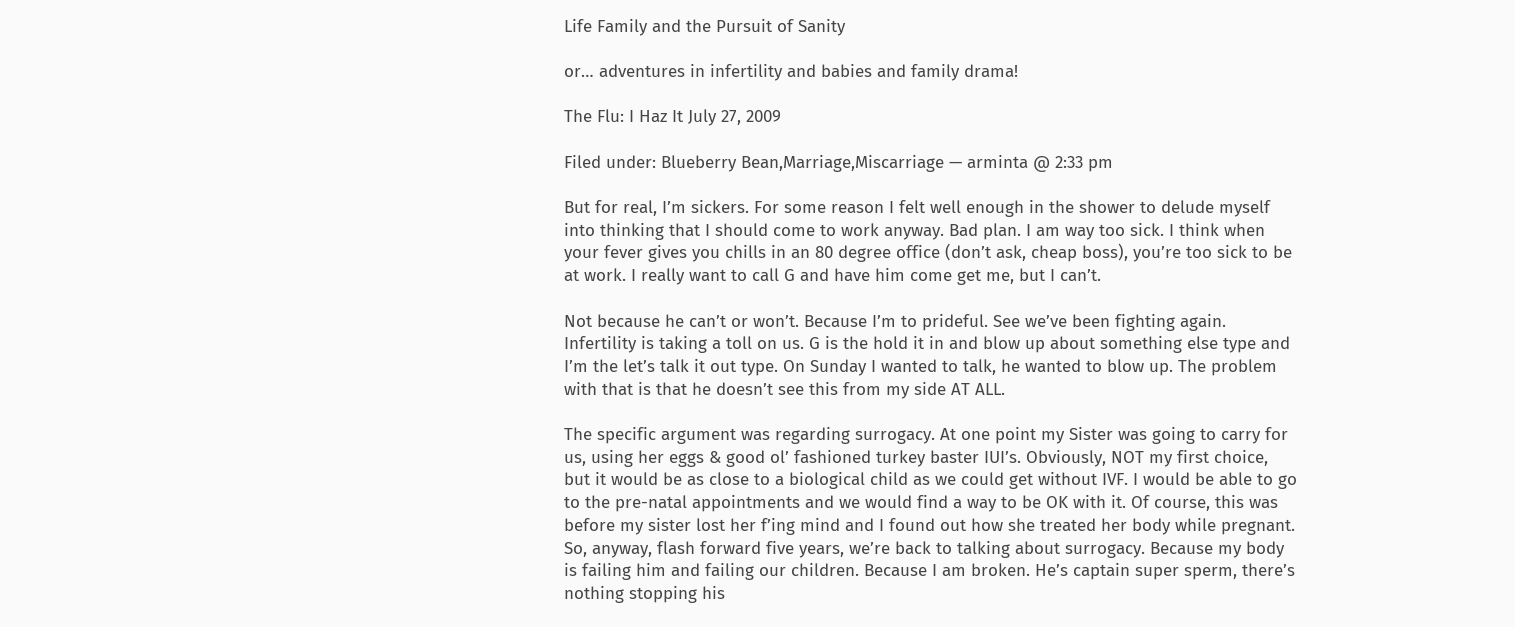Life Family and the Pursuit of Sanity

or… adventures in infertility and babies and family drama!

The Flu: I Haz It July 27, 2009

Filed under: Blueberry Bean,Marriage,Miscarriage — arminta @ 2:33 pm

But for real, I’m sickers. For some reason I felt well enough in the shower to delude myself into thinking that I should come to work anyway. Bad plan. I am way too sick. I think when your fever gives you chills in an 80 degree office (don’t ask, cheap boss), you’re too sick to be at work. I really want to call G and have him come get me, but I can’t.

Not because he can’t or won’t. Because I’m to prideful. See we’ve been fighting again. Infertility is taking a toll on us. G is the hold it in and blow up about something else type and I’m the let’s talk it out type. On Sunday I wanted to talk, he wanted to blow up. The problem with that is that he doesn’t see this from my side AT ALL.

The specific argument was regarding surrogacy. At one point my Sister was going to carry for us, using her eggs & good ol’ fashioned turkey baster IUI’s. Obviously, NOT my first choice, but it would be as close to a biological child as we could get without IVF. I would be able to go to the pre-natal appointments and we would find a way to be OK with it. Of course, this was before my sister lost her f’ing mind and I found out how she treated her body while pregnant. So, anyway, flash forward five years, we’re back to talking about surrogacy. Because my body is failing him and failing our children. Because I am broken. He’s captain super sperm, there’s nothing stopping his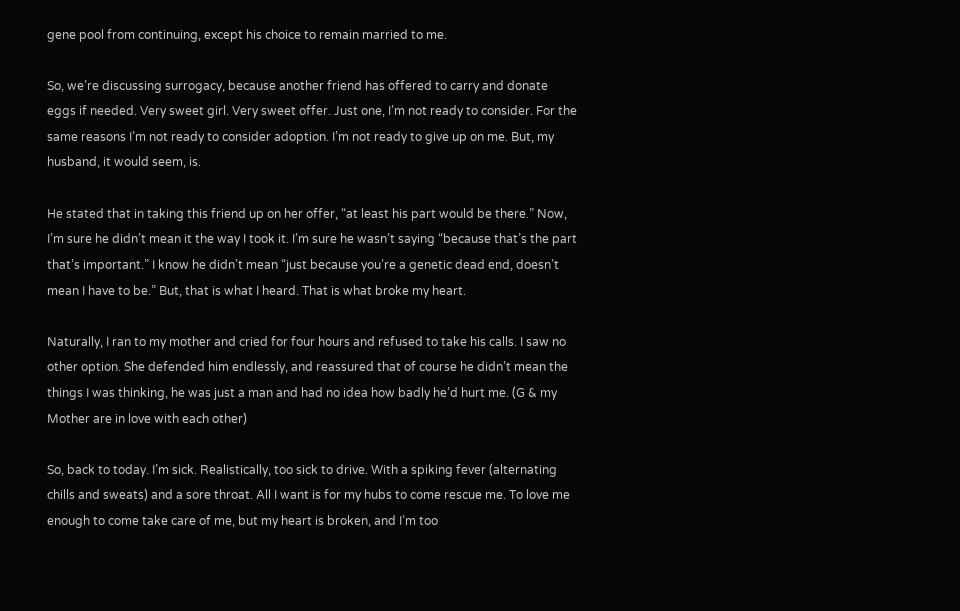gene pool from continuing, except his choice to remain married to me.

So, we’re discussing surrogacy, because another friend has offered to carry and donate eggs if needed. Very sweet girl. Very sweet offer. Just one, I’m not ready to consider. For the same reasons I’m not ready to consider adoption. I’m not ready to give up on me. But, my husband, it would seem, is.

He stated that in taking this friend up on her offer, “at least his part would be there.” Now, I’m sure he didn’t mean it the way I took it. I’m sure he wasn’t saying “because that’s the part that’s important.” I know he didn’t mean “just because you’re a genetic dead end, doesn’t mean I have to be.” But, that is what I heard. That is what broke my heart.

Naturally, I ran to my mother and cried for four hours and refused to take his calls. I saw no other option. She defended him endlessly, and reassured that of course he didn’t mean the things I was thinking, he was just a man and had no idea how badly he’d hurt me. (G & my Mother are in love with each other)

So, back to today. I’m sick. Realistically, too sick to drive. With a spiking fever (alternating chills and sweats) and a sore throat. All I want is for my hubs to come rescue me. To love me enough to come take care of me, but my heart is broken, and I’m too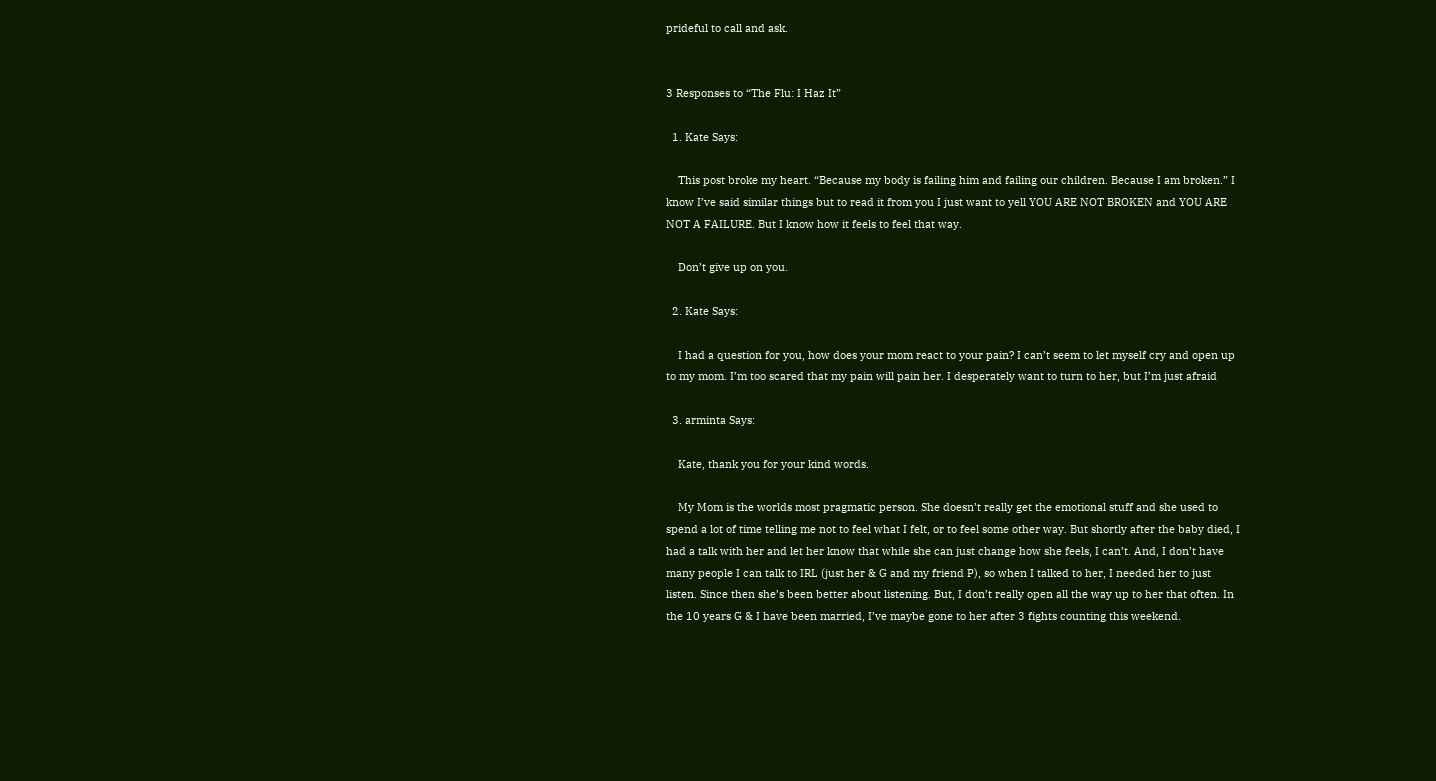prideful to call and ask.


3 Responses to “The Flu: I Haz It”

  1. Kate Says:

    This post broke my heart. “Because my body is failing him and failing our children. Because I am broken.” I know I’ve said similar things but to read it from you I just want to yell YOU ARE NOT BROKEN and YOU ARE NOT A FAILURE. But I know how it feels to feel that way.

    Don’t give up on you.

  2. Kate Says:

    I had a question for you, how does your mom react to your pain? I can’t seem to let myself cry and open up to my mom. I’m too scared that my pain will pain her. I desperately want to turn to her, but I’m just afraid

  3. arminta Says:

    Kate, thank you for your kind words.

    My Mom is the worlds most pragmatic person. She doesn’t really get the emotional stuff and she used to spend a lot of time telling me not to feel what I felt, or to feel some other way. But shortly after the baby died, I had a talk with her and let her know that while she can just change how she feels, I can’t. And, I don’t have many people I can talk to IRL (just her & G and my friend P), so when I talked to her, I needed her to just listen. Since then she’s been better about listening. But, I don’t really open all the way up to her that often. In the 10 years G & I have been married, I’ve maybe gone to her after 3 fights counting this weekend.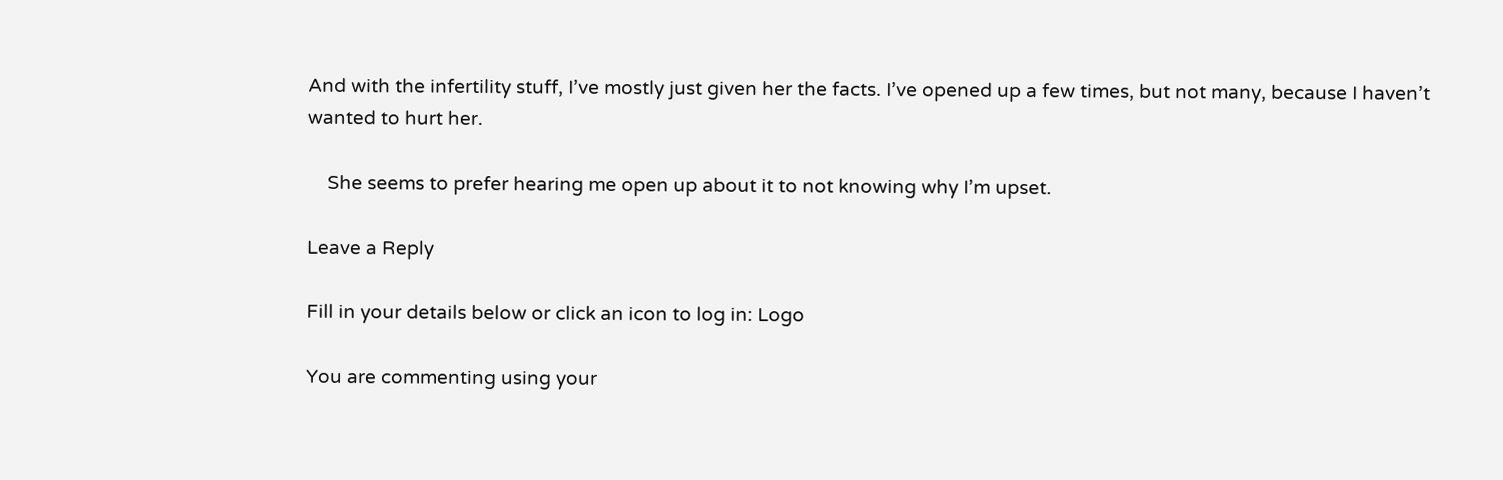And with the infertility stuff, I’ve mostly just given her the facts. I’ve opened up a few times, but not many, because I haven’t wanted to hurt her.

    She seems to prefer hearing me open up about it to not knowing why I’m upset.

Leave a Reply

Fill in your details below or click an icon to log in: Logo

You are commenting using your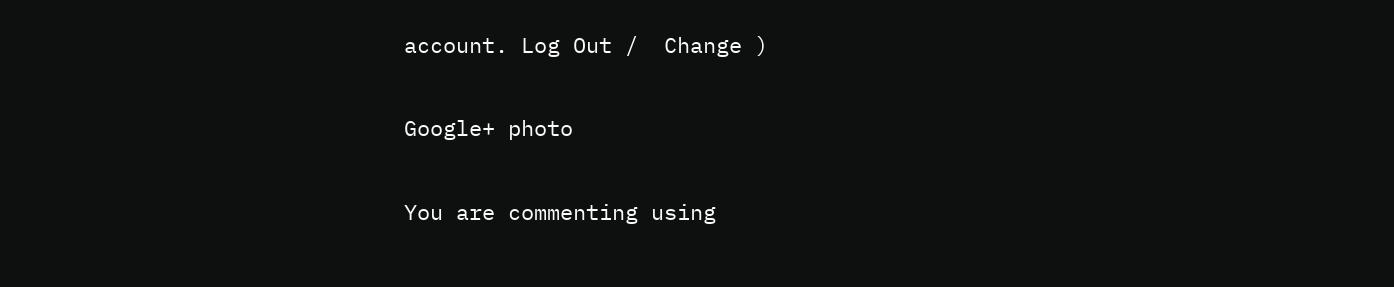account. Log Out /  Change )

Google+ photo

You are commenting using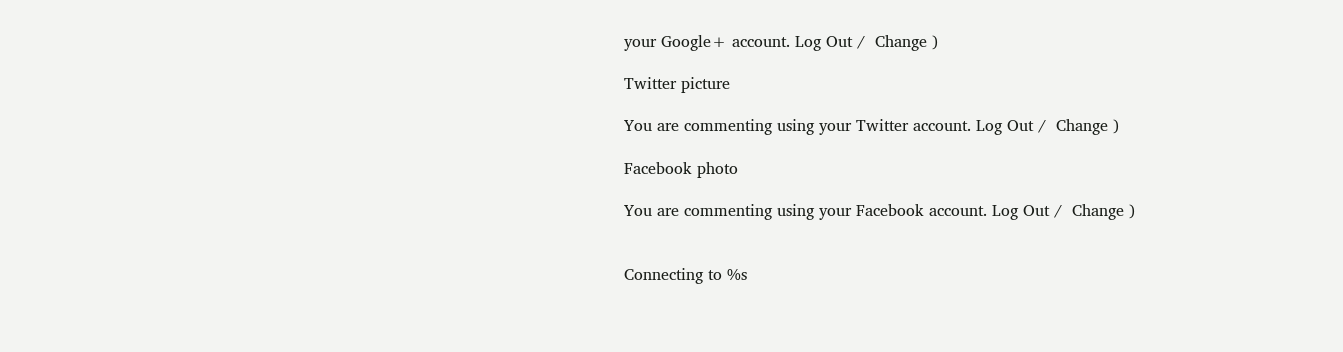your Google+ account. Log Out /  Change )

Twitter picture

You are commenting using your Twitter account. Log Out /  Change )

Facebook photo

You are commenting using your Facebook account. Log Out /  Change )


Connecting to %s